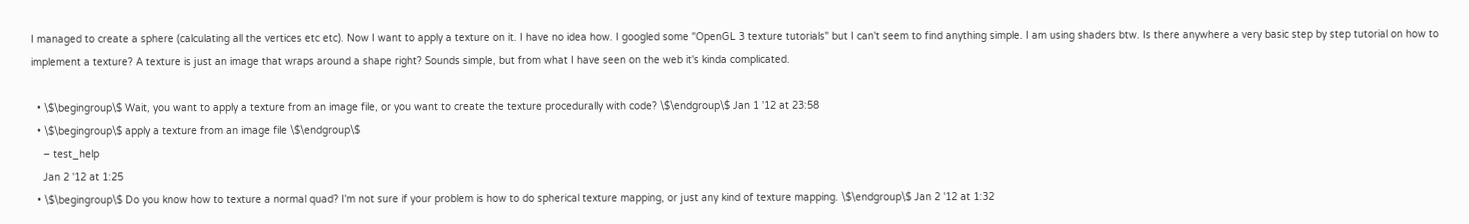I managed to create a sphere (calculating all the vertices etc etc). Now I want to apply a texture on it. I have no idea how. I googled some "OpenGL 3 texture tutorials" but I can't seem to find anything simple. I am using shaders btw. Is there anywhere a very basic step by step tutorial on how to implement a texture? A texture is just an image that wraps around a shape right? Sounds simple, but from what I have seen on the web it's kinda complicated.

  • \$\begingroup\$ Wait, you want to apply a texture from an image file, or you want to create the texture procedurally with code? \$\endgroup\$ Jan 1 '12 at 23:58
  • \$\begingroup\$ apply a texture from an image file \$\endgroup\$
    – test_help
    Jan 2 '12 at 1:25
  • \$\begingroup\$ Do you know how to texture a normal quad? I'm not sure if your problem is how to do spherical texture mapping, or just any kind of texture mapping. \$\endgroup\$ Jan 2 '12 at 1:32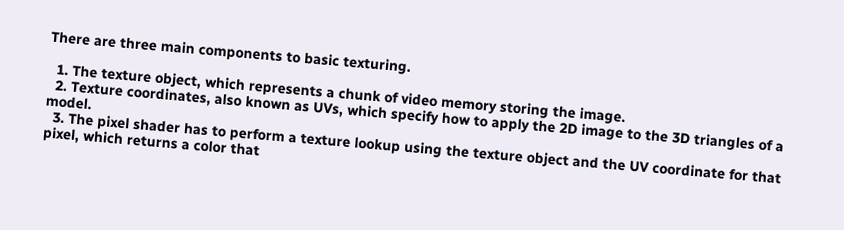There are three main components to basic texturing.

  1. The texture object, which represents a chunk of video memory storing the image.
  2. Texture coordinates, also known as UVs, which specify how to apply the 2D image to the 3D triangles of a model.
  3. The pixel shader has to perform a texture lookup using the texture object and the UV coordinate for that pixel, which returns a color that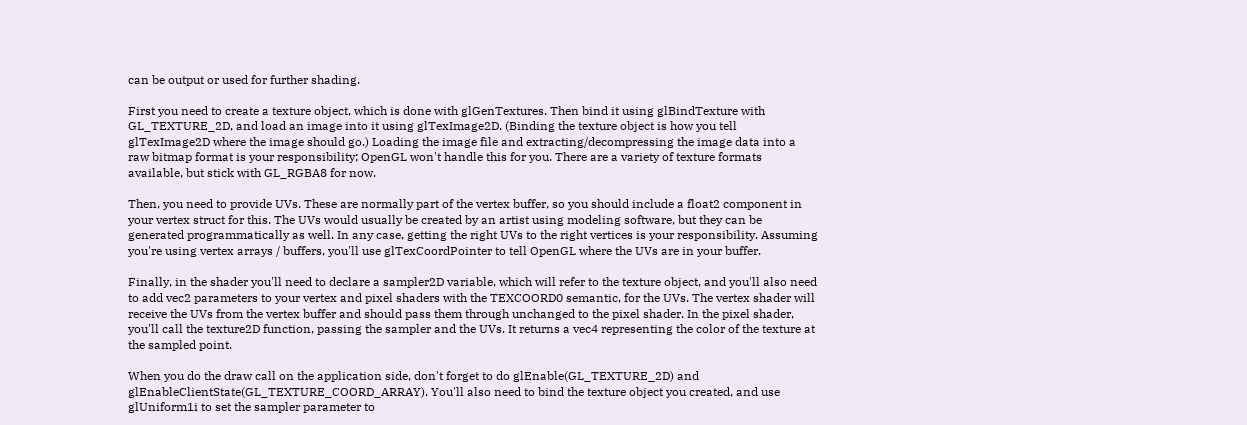can be output or used for further shading.

First you need to create a texture object, which is done with glGenTextures. Then bind it using glBindTexture with GL_TEXTURE_2D, and load an image into it using glTexImage2D. (Binding the texture object is how you tell glTexImage2D where the image should go.) Loading the image file and extracting/decompressing the image data into a raw bitmap format is your responsibility; OpenGL won't handle this for you. There are a variety of texture formats available, but stick with GL_RGBA8 for now.

Then, you need to provide UVs. These are normally part of the vertex buffer, so you should include a float2 component in your vertex struct for this. The UVs would usually be created by an artist using modeling software, but they can be generated programmatically as well. In any case, getting the right UVs to the right vertices is your responsibility. Assuming you're using vertex arrays / buffers, you'll use glTexCoordPointer to tell OpenGL where the UVs are in your buffer.

Finally, in the shader you'll need to declare a sampler2D variable, which will refer to the texture object, and you'll also need to add vec2 parameters to your vertex and pixel shaders with the TEXCOORD0 semantic, for the UVs. The vertex shader will receive the UVs from the vertex buffer and should pass them through unchanged to the pixel shader. In the pixel shader, you'll call the texture2D function, passing the sampler and the UVs. It returns a vec4 representing the color of the texture at the sampled point.

When you do the draw call on the application side, don't forget to do glEnable(GL_TEXTURE_2D) and glEnableClientState(GL_TEXTURE_COORD_ARRAY). You'll also need to bind the texture object you created, and use glUniform1i to set the sampler parameter to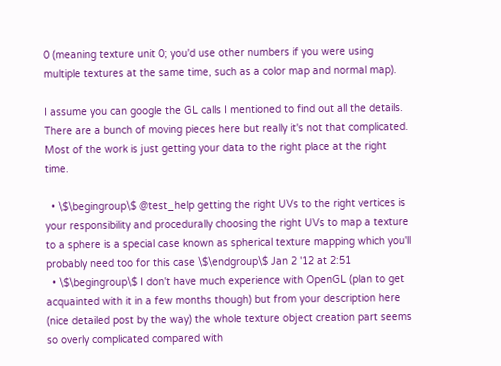0 (meaning texture unit 0; you'd use other numbers if you were using multiple textures at the same time, such as a color map and normal map).

I assume you can google the GL calls I mentioned to find out all the details. There are a bunch of moving pieces here but really it's not that complicated. Most of the work is just getting your data to the right place at the right time.

  • \$\begingroup\$ @test_help getting the right UVs to the right vertices is your responsibility and procedurally choosing the right UVs to map a texture to a sphere is a special case known as spherical texture mapping which you'll probably need too for this case \$\endgroup\$ Jan 2 '12 at 2:51
  • \$\begingroup\$ I don't have much experience with OpenGL (plan to get acquainted with it in a few months though) but from your description here (nice detailed post by the way) the whole texture object creation part seems so overly complicated compared with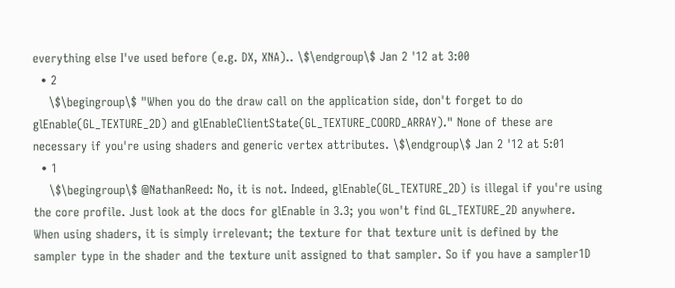everything else I've used before (e.g. DX, XNA).. \$\endgroup\$ Jan 2 '12 at 3:00
  • 2
    \$\begingroup\$ "When you do the draw call on the application side, don't forget to do glEnable(GL_TEXTURE_2D) and glEnableClientState(GL_TEXTURE_COORD_ARRAY)." None of these are necessary if you're using shaders and generic vertex attributes. \$\endgroup\$ Jan 2 '12 at 5:01
  • 1
    \$\begingroup\$ @NathanReed: No, it is not. Indeed, glEnable(GL_TEXTURE_2D) is illegal if you're using the core profile. Just look at the docs for glEnable in 3.3; you won't find GL_TEXTURE_2D anywhere. When using shaders, it is simply irrelevant; the texture for that texture unit is defined by the sampler type in the shader and the texture unit assigned to that sampler. So if you have a sampler1D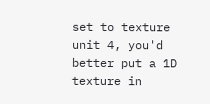set to texture unit 4, you'd better put a 1D texture in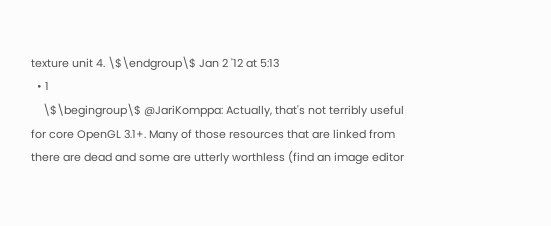texture unit 4. \$\endgroup\$ Jan 2 '12 at 5:13
  • 1
    \$\begingroup\$ @JariKomppa: Actually, that's not terribly useful for core OpenGL 3.1+. Many of those resources that are linked from there are dead and some are utterly worthless (find an image editor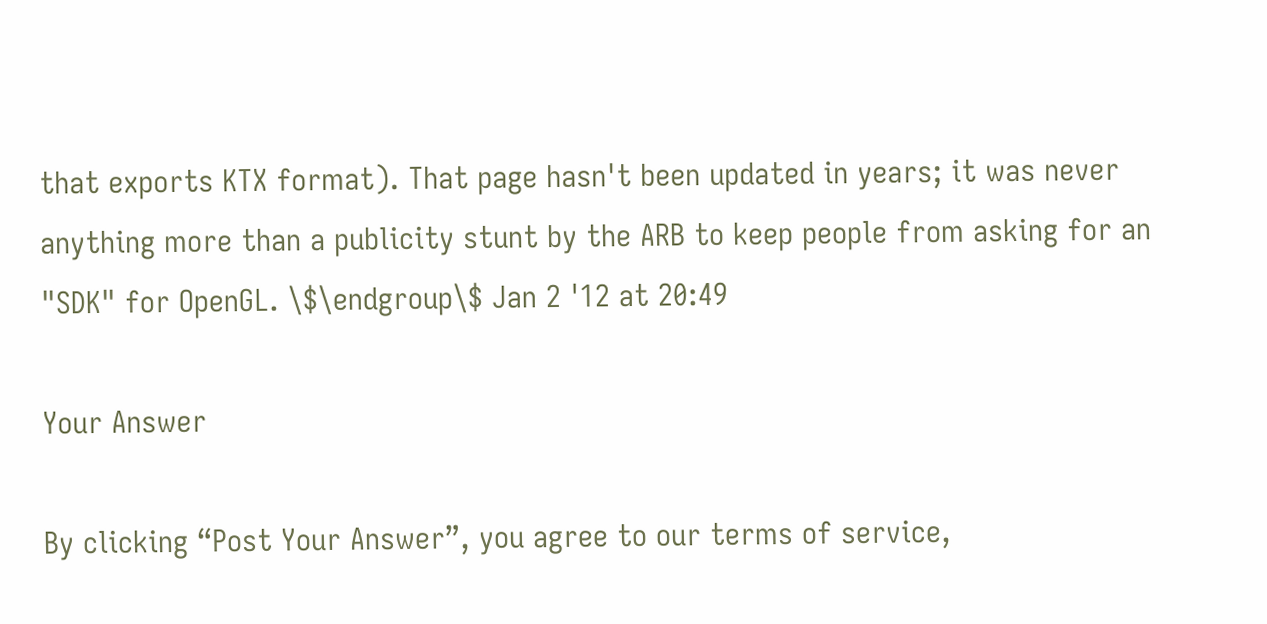that exports KTX format). That page hasn't been updated in years; it was never anything more than a publicity stunt by the ARB to keep people from asking for an "SDK" for OpenGL. \$\endgroup\$ Jan 2 '12 at 20:49

Your Answer

By clicking “Post Your Answer”, you agree to our terms of service,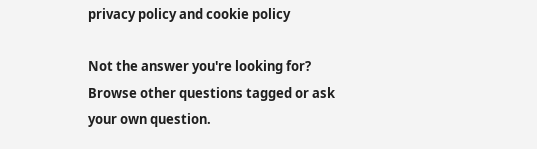privacy policy and cookie policy

Not the answer you're looking for? Browse other questions tagged or ask your own question.